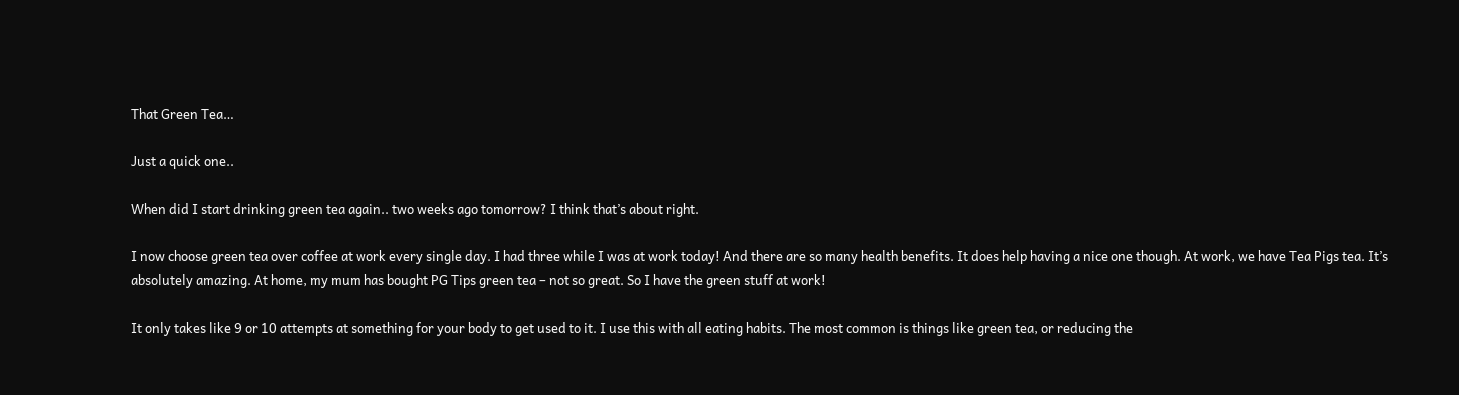That Green Tea…

Just a quick one..

When did I start drinking green tea again.. two weeks ago tomorrow? I think that’s about right.

I now choose green tea over coffee at work every single day. I had three while I was at work today! And there are so many health benefits. It does help having a nice one though. At work, we have Tea Pigs tea. It’s absolutely amazing. At home, my mum has bought PG Tips green tea – not so great. So I have the green stuff at work!

It only takes like 9 or 10 attempts at something for your body to get used to it. I use this with all eating habits. The most common is things like green tea, or reducing the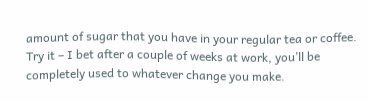amount of sugar that you have in your regular tea or coffee. Try it – I bet after a couple of weeks at work, you’ll be completely used to whatever change you make.